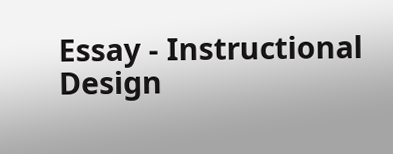Essay - Instructional Design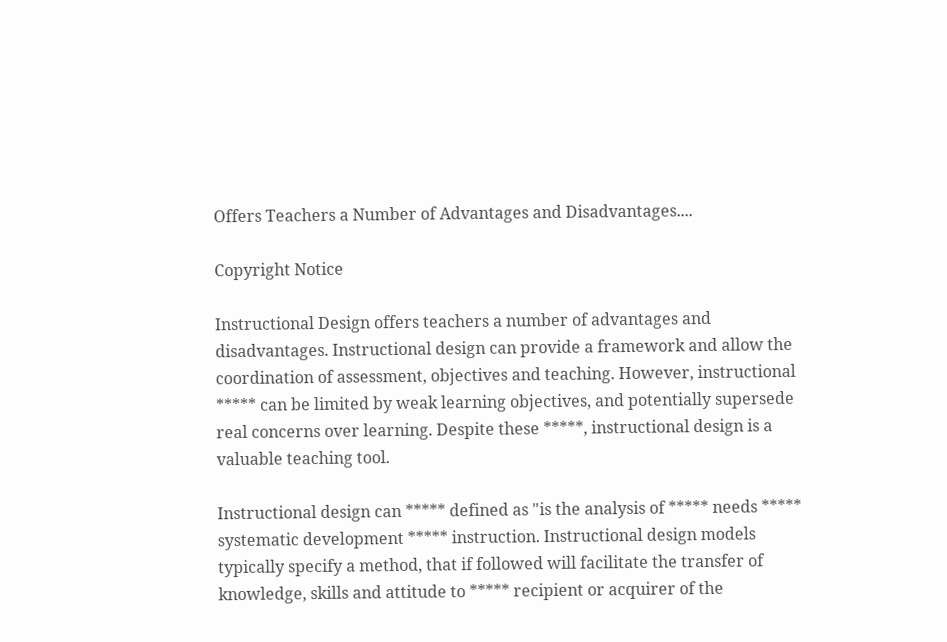Offers Teachers a Number of Advantages and Disadvantages....

Copyright Notice

Instructional Design offers teachers a number of advantages and disadvantages. Instructional design can provide a framework and allow the coordination of assessment, objectives and teaching. However, instructional ***** can be limited by weak learning objectives, and potentially supersede real concerns over learning. Despite these *****, instructional design is a valuable teaching tool.

Instructional design can ***** defined as "is the analysis of ***** needs ***** systematic development ***** instruction. Instructional design models typically specify a method, that if followed will facilitate the transfer of knowledge, skills and attitude to ***** recipient or acquirer of the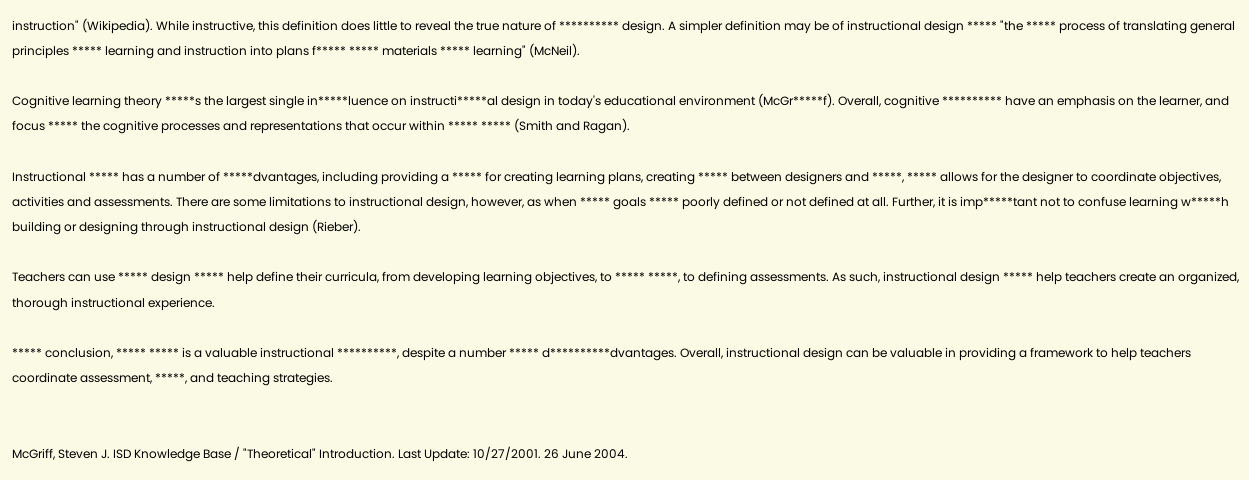instruction" (Wikipedia). While instructive, this definition does little to reveal the true nature of ********** design. A simpler definition may be of instructional design ***** "the ***** process of translating general principles ***** learning and instruction into plans f***** ***** materials ***** learning" (McNeil).

Cognitive learning theory *****s the largest single in*****luence on instructi*****al design in today's educational environment (McGr*****f). Overall, cognitive ********** have an emphasis on the learner, and focus ***** the cognitive processes and representations that occur within ***** ***** (Smith and Ragan).

Instructional ***** has a number of *****dvantages, including providing a ***** for creating learning plans, creating ***** between designers and *****, ***** allows for the designer to coordinate objectives, activities and assessments. There are some limitations to instructional design, however, as when ***** goals ***** poorly defined or not defined at all. Further, it is imp*****tant not to confuse learning w*****h building or designing through instructional design (Rieber).

Teachers can use ***** design ***** help define their curricula, from developing learning objectives, to ***** *****, to defining assessments. As such, instructional design ***** help teachers create an organized, thorough instructional experience.

***** conclusion, ***** ***** is a valuable instructional **********, despite a number ***** d**********dvantages. Overall, instructional design can be valuable in providing a framework to help teachers coordinate assessment, *****, and teaching strategies.


McGriff, Steven J. ISD Knowledge Base / "Theoretical" Introduction. Last Update: 10/27/2001. 26 June 2004.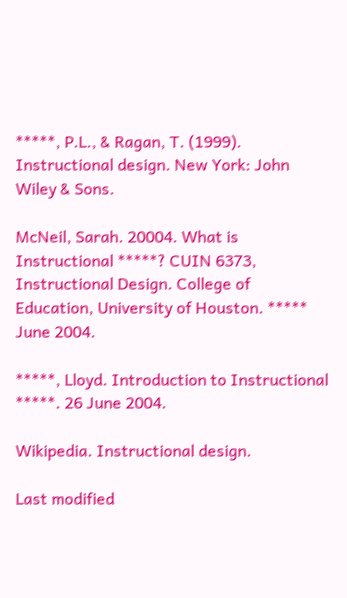*****, P.L., & Ragan, T. (1999). Instructional design. New York: John Wiley & Sons.

McNeil, Sarah. 20004. What is Instructional *****? CUIN 6373, Instructional Design. College of Education, University of Houston. ***** June 2004.

*****, Lloyd. Introduction to Instructional *****. 26 June 2004.

Wikipedia. Instructional design.

Last modified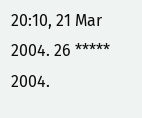20:10, 21 Mar 2004. 26 ***** 2004.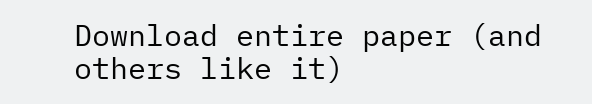Download entire paper (and others like it)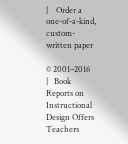|    Order a one-of-a-kind, custom-written paper

© 2001–2016   |   Book Reports on Instructional Design Offers Teachers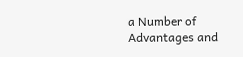a Number of Advantages and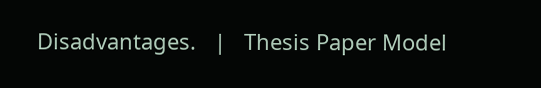Disadvantages.   |   Thesis Paper Model